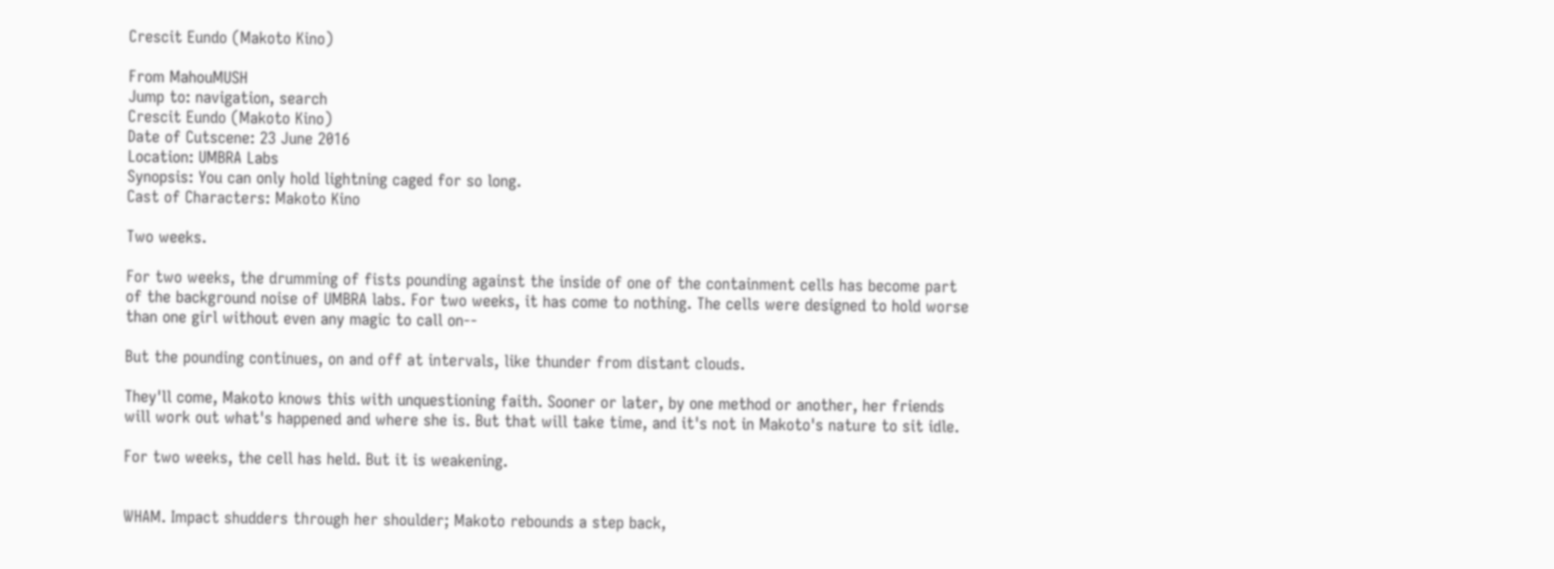Crescit Eundo (Makoto Kino)

From MahouMUSH
Jump to: navigation, search
Crescit Eundo (Makoto Kino)
Date of Cutscene: 23 June 2016
Location: UMBRA Labs
Synopsis: You can only hold lightning caged for so long.
Cast of Characters: Makoto Kino

Two weeks.

For two weeks, the drumming of fists pounding against the inside of one of the containment cells has become part of the background noise of UMBRA labs. For two weeks, it has come to nothing. The cells were designed to hold worse than one girl without even any magic to call on--

But the pounding continues, on and off at intervals, like thunder from distant clouds.

They'll come, Makoto knows this with unquestioning faith. Sooner or later, by one method or another, her friends will work out what's happened and where she is. But that will take time, and it's not in Makoto's nature to sit idle.

For two weeks, the cell has held. But it is weakening.


WHAM. Impact shudders through her shoulder; Makoto rebounds a step back,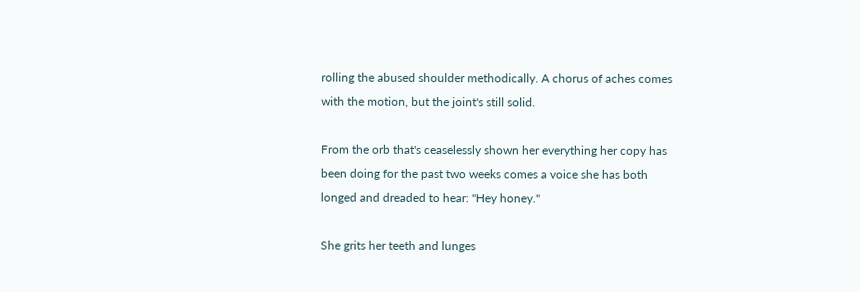rolling the abused shoulder methodically. A chorus of aches comes with the motion, but the joint's still solid.

From the orb that's ceaselessly shown her everything her copy has been doing for the past two weeks comes a voice she has both longed and dreaded to hear: "Hey honey."

She grits her teeth and lunges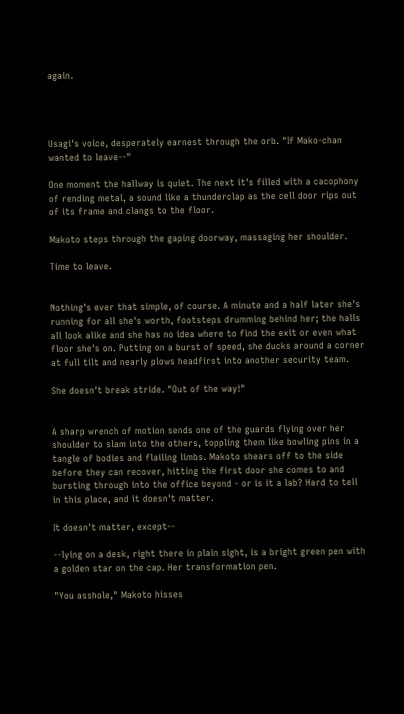again.




Usagi's voice, desperately earnest through the orb. "If Mako-chan wanted to leave--"

One moment the hallway is quiet. The next it's filled with a cacophony of rending metal, a sound like a thunderclap as the cell door rips out of its frame and clangs to the floor.

Makoto steps through the gaping doorway, massaging her shoulder.

Time to leave.


Nothing's ever that simple, of course. A minute and a half later she's running for all she's worth, footsteps drumming behind her; the halls all look alike and she has no idea where to find the exit or even what floor she's on. Putting on a burst of speed, she ducks around a corner at full tilt and nearly plows headfirst into another security team.

She doesn't break stride. "Out of the way!"


A sharp wrench of motion sends one of the guards flying over her shoulder to slam into the others, toppling them like bowling pins in a tangle of bodies and flailing limbs. Makoto shears off to the side before they can recover, hitting the first door she comes to and bursting through into the office beyond - or is it a lab? Hard to tell in this place, and it doesn't matter.

It doesn't matter, except--

--lying on a desk, right there in plain sight, is a bright green pen with a golden star on the cap. Her transformation pen.

"You asshole," Makoto hisses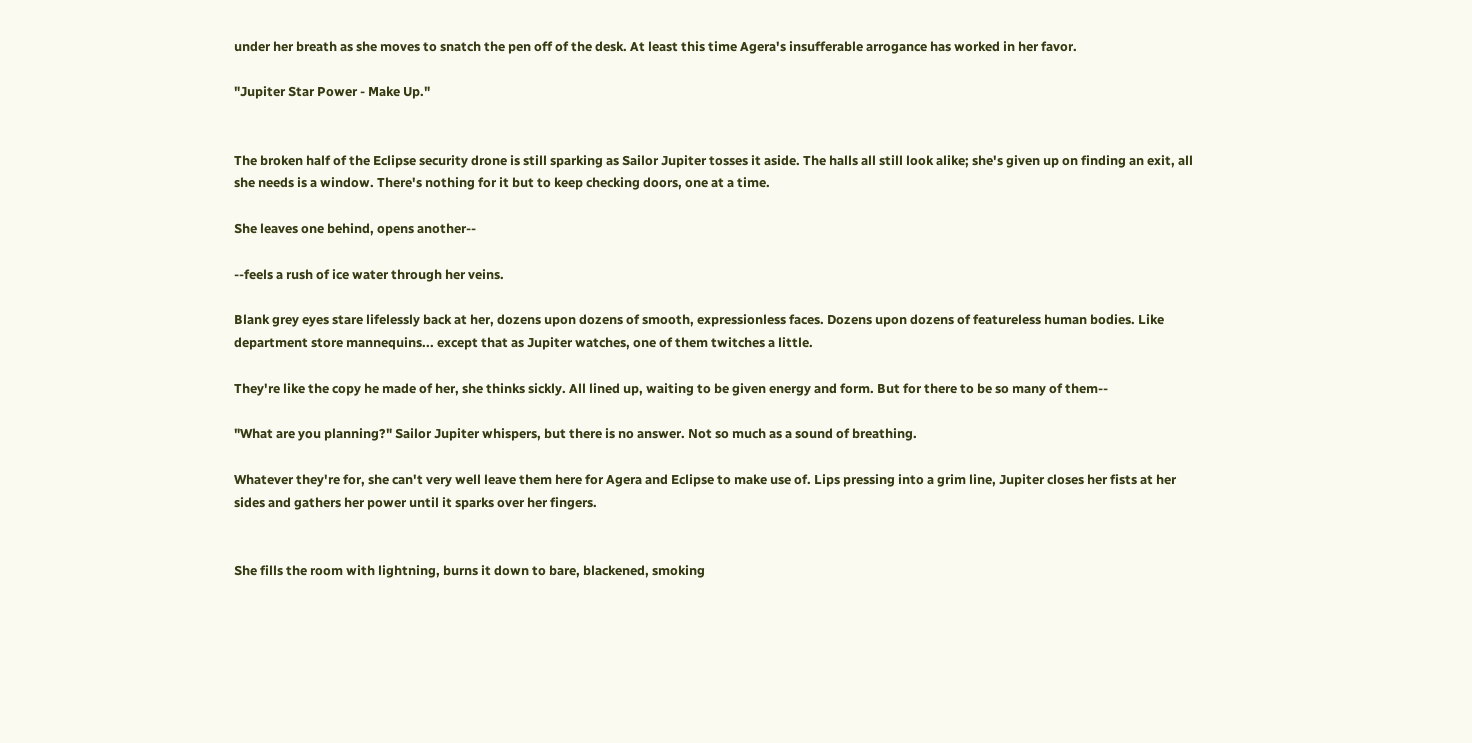under her breath as she moves to snatch the pen off of the desk. At least this time Agera's insufferable arrogance has worked in her favor.

"Jupiter Star Power - Make Up."


The broken half of the Eclipse security drone is still sparking as Sailor Jupiter tosses it aside. The halls all still look alike; she's given up on finding an exit, all she needs is a window. There's nothing for it but to keep checking doors, one at a time.

She leaves one behind, opens another--

--feels a rush of ice water through her veins.

Blank grey eyes stare lifelessly back at her, dozens upon dozens of smooth, expressionless faces. Dozens upon dozens of featureless human bodies. Like department store mannequins... except that as Jupiter watches, one of them twitches a little.

They're like the copy he made of her, she thinks sickly. All lined up, waiting to be given energy and form. But for there to be so many of them--

"What are you planning?" Sailor Jupiter whispers, but there is no answer. Not so much as a sound of breathing.

Whatever they're for, she can't very well leave them here for Agera and Eclipse to make use of. Lips pressing into a grim line, Jupiter closes her fists at her sides and gathers her power until it sparks over her fingers.


She fills the room with lightning, burns it down to bare, blackened, smoking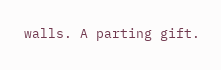walls. A parting gift.